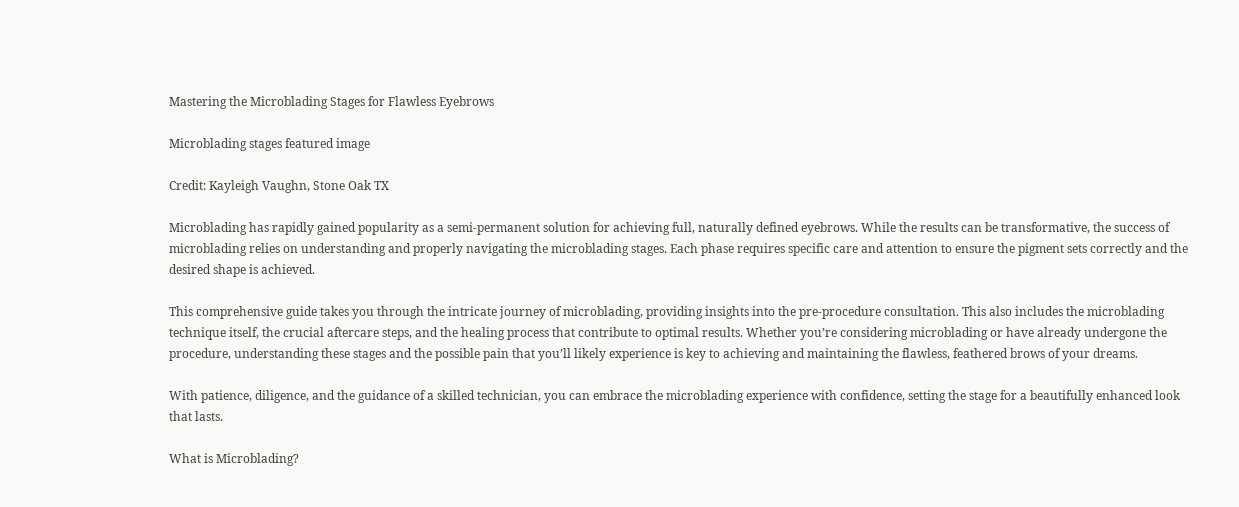Mastering the Microblading Stages for Flawless Eyebrows

Microblading stages featured image

Credit: Kayleigh Vaughn, Stone Oak TX

Microblading has rapidly gained popularity as a semi-permanent solution for achieving full, naturally defined eyebrows. While the results can be transformative, the success of microblading relies on understanding and properly navigating the microblading stages. Each phase requires specific care and attention to ensure the pigment sets correctly and the desired shape is achieved.

This comprehensive guide takes you through the intricate journey of microblading, providing insights into the pre-procedure consultation. This also includes the microblading technique itself, the crucial aftercare steps, and the healing process that contribute to optimal results. Whether you’re considering microblading or have already undergone the procedure, understanding these stages and the possible pain that you’ll likely experience is key to achieving and maintaining the flawless, feathered brows of your dreams.

With patience, diligence, and the guidance of a skilled technician, you can embrace the microblading experience with confidence, setting the stage for a beautifully enhanced look that lasts.

What is Microblading?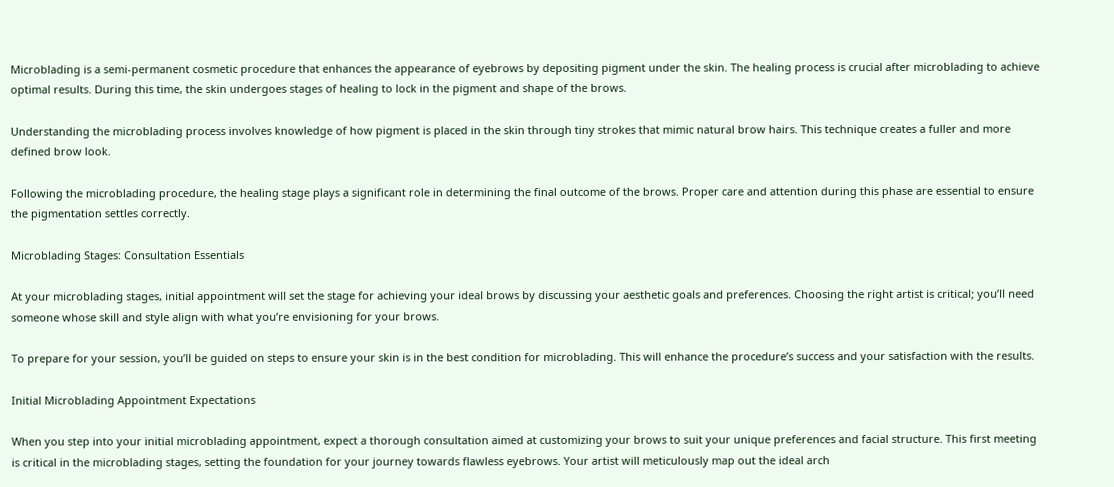Microblading is a semi-permanent cosmetic procedure that enhances the appearance of eyebrows by depositing pigment under the skin. The healing process is crucial after microblading to achieve optimal results. During this time, the skin undergoes stages of healing to lock in the pigment and shape of the brows.

Understanding the microblading process involves knowledge of how pigment is placed in the skin through tiny strokes that mimic natural brow hairs. This technique creates a fuller and more defined brow look.

Following the microblading procedure, the healing stage plays a significant role in determining the final outcome of the brows. Proper care and attention during this phase are essential to ensure the pigmentation settles correctly.

Microblading Stages: Consultation Essentials

At your microblading stages, initial appointment will set the stage for achieving your ideal brows by discussing your aesthetic goals and preferences. Choosing the right artist is critical; you’ll need someone whose skill and style align with what you’re envisioning for your brows.

To prepare for your session, you’ll be guided on steps to ensure your skin is in the best condition for microblading. This will enhance the procedure’s success and your satisfaction with the results.

Initial Microblading Appointment Expectations

When you step into your initial microblading appointment, expect a thorough consultation aimed at customizing your brows to suit your unique preferences and facial structure. This first meeting is critical in the microblading stages, setting the foundation for your journey towards flawless eyebrows. Your artist will meticulously map out the ideal arch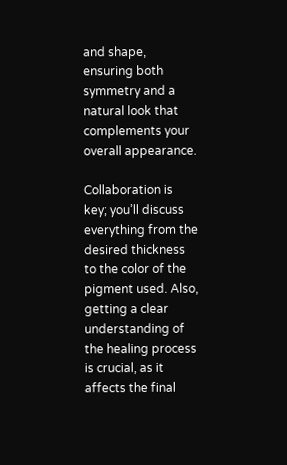and shape, ensuring both symmetry and a natural look that complements your overall appearance.

Collaboration is key; you’ll discuss everything from the desired thickness to the color of the pigment used. Also, getting a clear understanding of the healing process is crucial, as it affects the final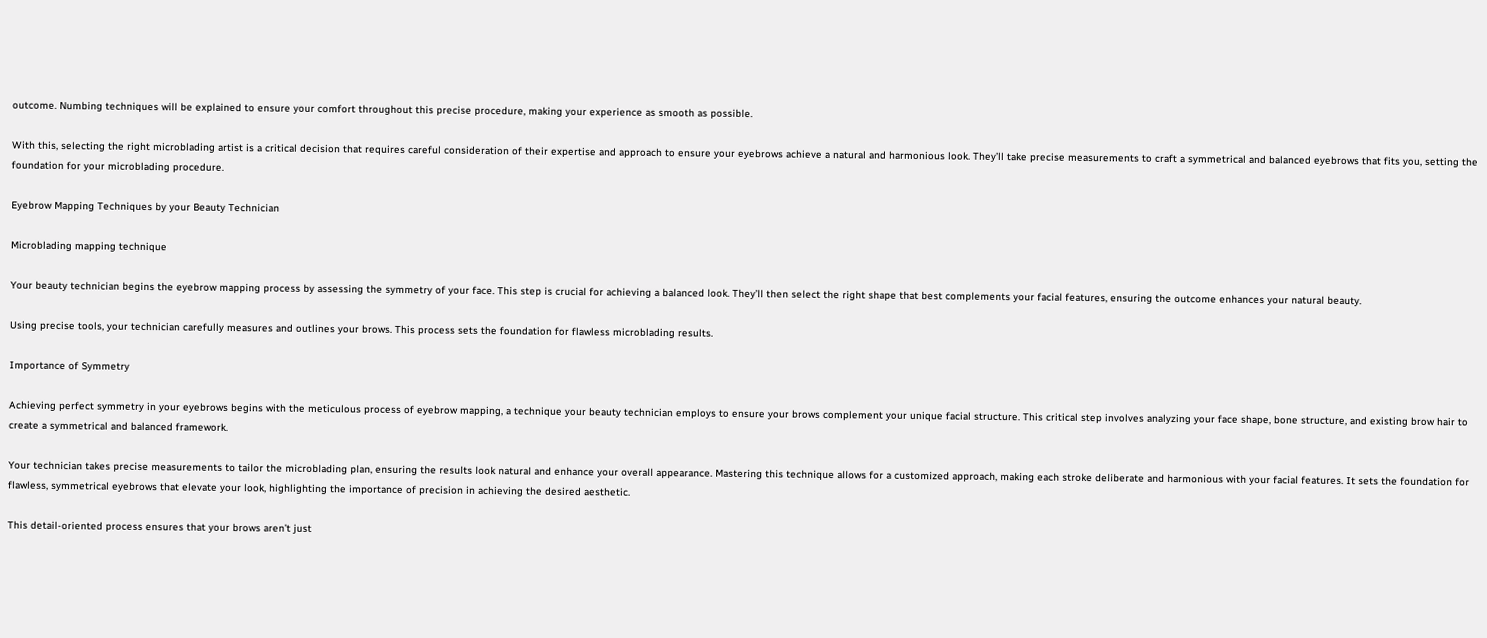outcome. Numbing techniques will be explained to ensure your comfort throughout this precise procedure, making your experience as smooth as possible.

With this, selecting the right microblading artist is a critical decision that requires careful consideration of their expertise and approach to ensure your eyebrows achieve a natural and harmonious look. They’ll take precise measurements to craft a symmetrical and balanced eyebrows that fits you, setting the foundation for your microblading procedure.

Eyebrow Mapping Techniques by your Beauty Technician

Microblading mapping technique

Your beauty technician begins the eyebrow mapping process by assessing the symmetry of your face. This step is crucial for achieving a balanced look. They’ll then select the right shape that best complements your facial features, ensuring the outcome enhances your natural beauty.

Using precise tools, your technician carefully measures and outlines your brows. This process sets the foundation for flawless microblading results.

Importance of Symmetry

Achieving perfect symmetry in your eyebrows begins with the meticulous process of eyebrow mapping, a technique your beauty technician employs to ensure your brows complement your unique facial structure. This critical step involves analyzing your face shape, bone structure, and existing brow hair to create a symmetrical and balanced framework.

Your technician takes precise measurements to tailor the microblading plan, ensuring the results look natural and enhance your overall appearance. Mastering this technique allows for a customized approach, making each stroke deliberate and harmonious with your facial features. It sets the foundation for flawless, symmetrical eyebrows that elevate your look, highlighting the importance of precision in achieving the desired aesthetic.

This detail-oriented process ensures that your brows aren’t just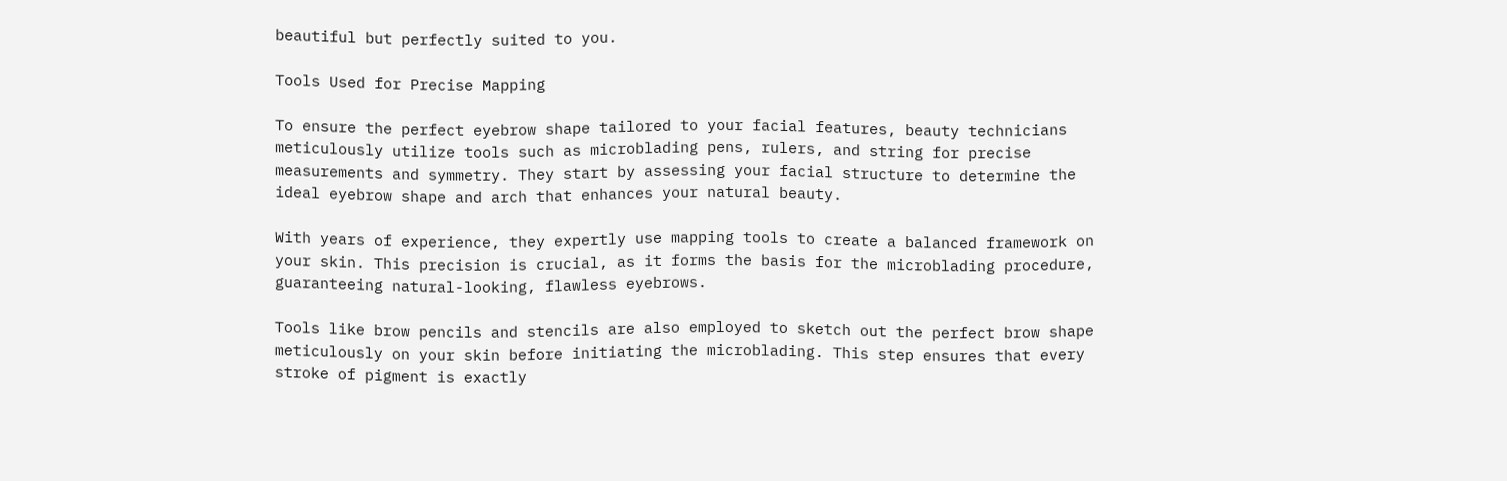beautiful but perfectly suited to you.

Tools Used for Precise Mapping

To ensure the perfect eyebrow shape tailored to your facial features, beauty technicians meticulously utilize tools such as microblading pens, rulers, and string for precise measurements and symmetry. They start by assessing your facial structure to determine the ideal eyebrow shape and arch that enhances your natural beauty.

With years of experience, they expertly use mapping tools to create a balanced framework on your skin. This precision is crucial, as it forms the basis for the microblading procedure, guaranteeing natural-looking, flawless eyebrows.

Tools like brow pencils and stencils are also employed to sketch out the perfect brow shape meticulously on your skin before initiating the microblading. This step ensures that every stroke of pigment is exactly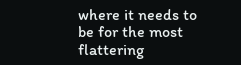where it needs to be for the most flattering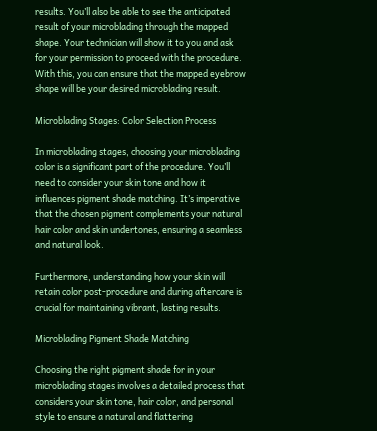results. You’ll also be able to see the anticipated result of your microblading through the mapped shape. Your technician will show it to you and ask for your permission to proceed with the procedure. With this, you can ensure that the mapped eyebrow shape will be your desired microblading result.

Microblading Stages: Color Selection Process

In microblading stages, choosing your microblading color is a significant part of the procedure. You’ll need to consider your skin tone and how it influences pigment shade matching. It’s imperative that the chosen pigment complements your natural hair color and skin undertones, ensuring a seamless and natural look.

Furthermore, understanding how your skin will retain color post-procedure and during aftercare is crucial for maintaining vibrant, lasting results.

Microblading Pigment Shade Matching

Choosing the right pigment shade for in your microblading stages involves a detailed process that considers your skin tone, hair color, and personal style to ensure a natural and flattering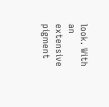look. With an extensive pigment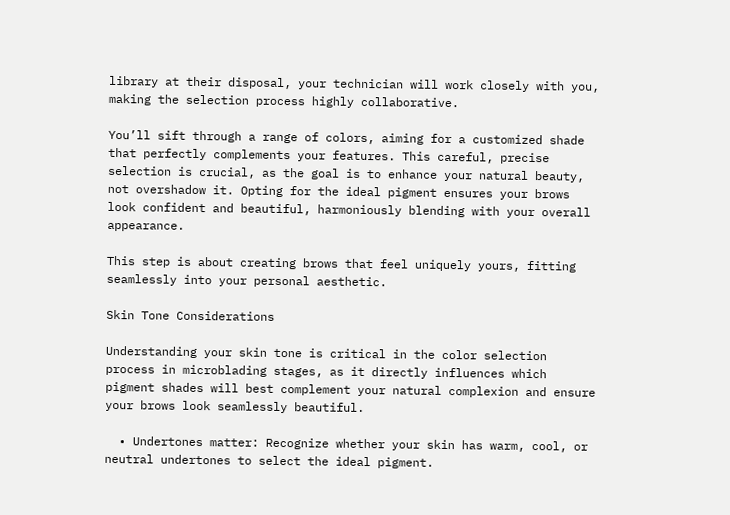library at their disposal, your technician will work closely with you, making the selection process highly collaborative.

You’ll sift through a range of colors, aiming for a customized shade that perfectly complements your features. This careful, precise selection is crucial, as the goal is to enhance your natural beauty, not overshadow it. Opting for the ideal pigment ensures your brows look confident and beautiful, harmoniously blending with your overall appearance.

This step is about creating brows that feel uniquely yours, fitting seamlessly into your personal aesthetic.

Skin Tone Considerations

Understanding your skin tone is critical in the color selection process in microblading stages, as it directly influences which pigment shades will best complement your natural complexion and ensure your brows look seamlessly beautiful.

  • Undertones matter: Recognize whether your skin has warm, cool, or neutral undertones to select the ideal pigment.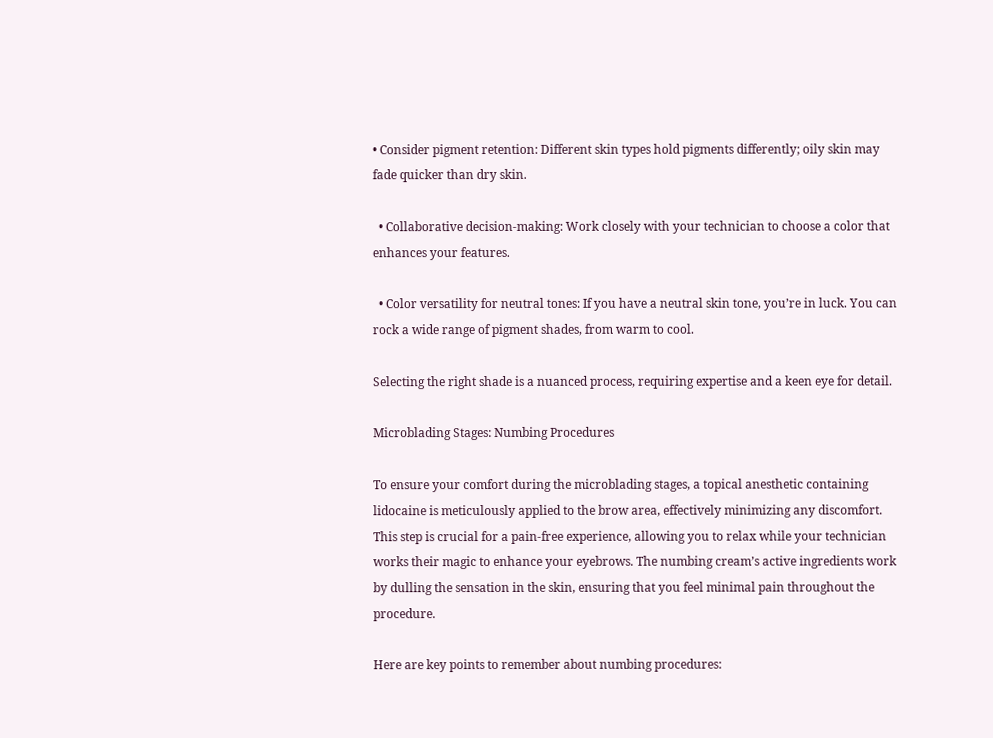• Consider pigment retention: Different skin types hold pigments differently; oily skin may fade quicker than dry skin.

  • Collaborative decision-making: Work closely with your technician to choose a color that enhances your features.

  • Color versatility for neutral tones: If you have a neutral skin tone, you’re in luck. You can rock a wide range of pigment shades, from warm to cool.

Selecting the right shade is a nuanced process, requiring expertise and a keen eye for detail.

Microblading Stages: Numbing Procedures

To ensure your comfort during the microblading stages, a topical anesthetic containing lidocaine is meticulously applied to the brow area, effectively minimizing any discomfort. This step is crucial for a pain-free experience, allowing you to relax while your technician works their magic to enhance your eyebrows. The numbing cream’s active ingredients work by dulling the sensation in the skin, ensuring that you feel minimal pain throughout the procedure.

Here are key points to remember about numbing procedures: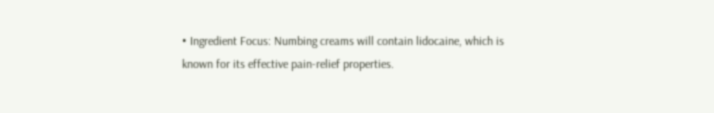• Ingredient Focus: Numbing creams will contain lidocaine, which is known for its effective pain-relief properties.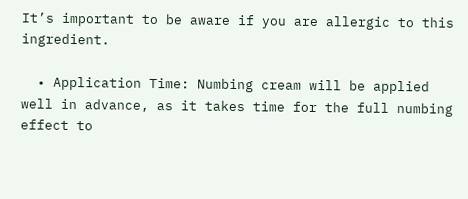It’s important to be aware if you are allergic to this ingredient.

  • Application Time: Numbing cream will be applied well in advance, as it takes time for the full numbing effect to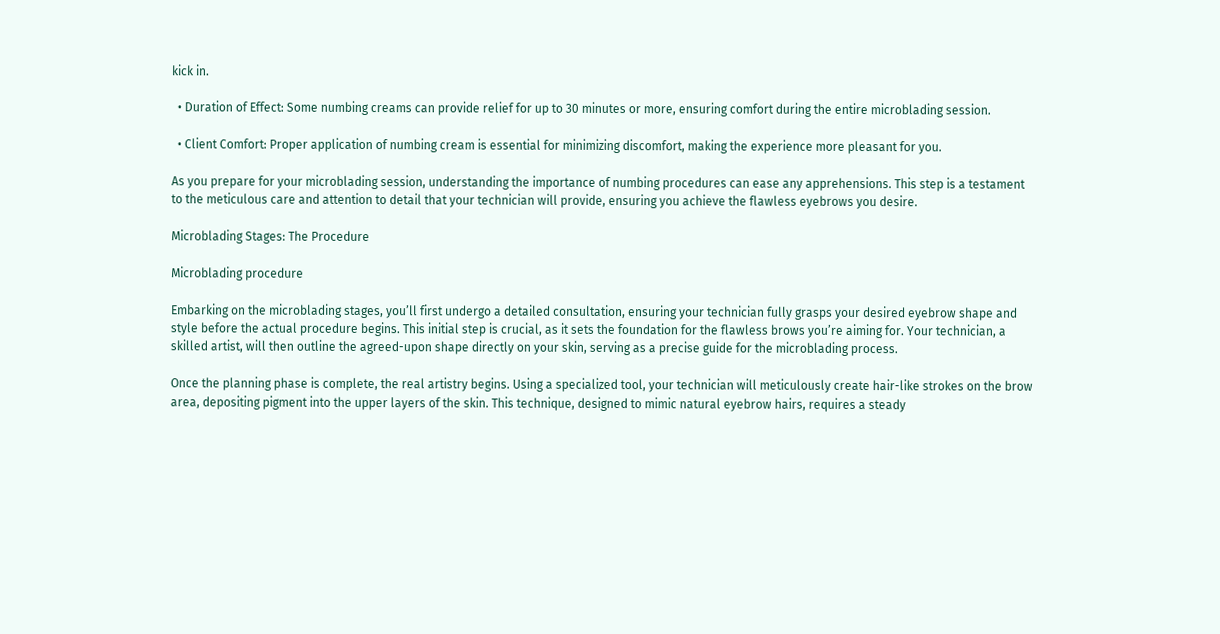kick in.

  • Duration of Effect: Some numbing creams can provide relief for up to 30 minutes or more, ensuring comfort during the entire microblading session.

  • Client Comfort: Proper application of numbing cream is essential for minimizing discomfort, making the experience more pleasant for you.

As you prepare for your microblading session, understanding the importance of numbing procedures can ease any apprehensions. This step is a testament to the meticulous care and attention to detail that your technician will provide, ensuring you achieve the flawless eyebrows you desire.

Microblading Stages: The Procedure

Microblading procedure

Embarking on the microblading stages, you’ll first undergo a detailed consultation, ensuring your technician fully grasps your desired eyebrow shape and style before the actual procedure begins. This initial step is crucial, as it sets the foundation for the flawless brows you’re aiming for. Your technician, a skilled artist, will then outline the agreed-upon shape directly on your skin, serving as a precise guide for the microblading process.

Once the planning phase is complete, the real artistry begins. Using a specialized tool, your technician will meticulously create hair-like strokes on the brow area, depositing pigment into the upper layers of the skin. This technique, designed to mimic natural eyebrow hairs, requires a steady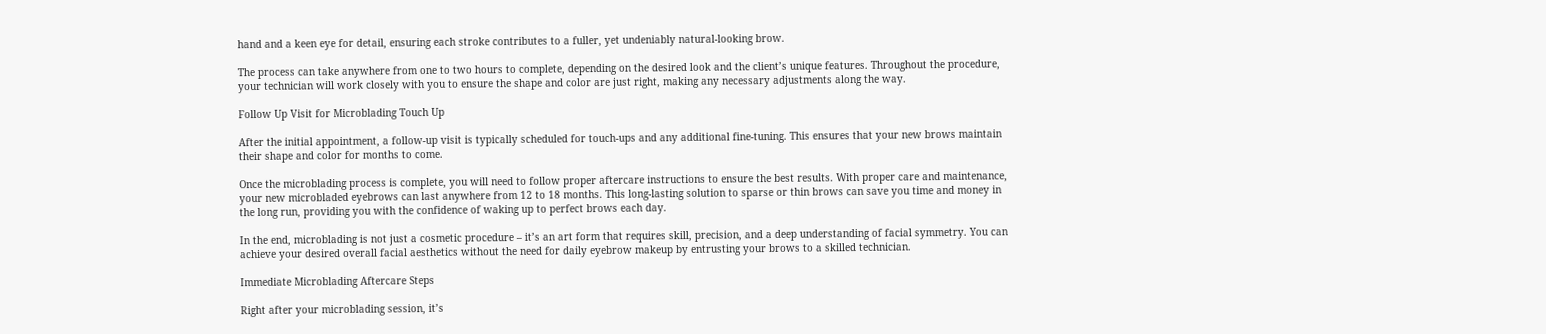hand and a keen eye for detail, ensuring each stroke contributes to a fuller, yet undeniably natural-looking brow.

The process can take anywhere from one to two hours to complete, depending on the desired look and the client’s unique features. Throughout the procedure, your technician will work closely with you to ensure the shape and color are just right, making any necessary adjustments along the way.

Follow Up Visit for Microblading Touch Up

After the initial appointment, a follow-up visit is typically scheduled for touch-ups and any additional fine-tuning. This ensures that your new brows maintain their shape and color for months to come.

Once the microblading process is complete, you will need to follow proper aftercare instructions to ensure the best results. With proper care and maintenance, your new microbladed eyebrows can last anywhere from 12 to 18 months. This long-lasting solution to sparse or thin brows can save you time and money in the long run, providing you with the confidence of waking up to perfect brows each day.

In the end, microblading is not just a cosmetic procedure – it’s an art form that requires skill, precision, and a deep understanding of facial symmetry. You can achieve your desired overall facial aesthetics without the need for daily eyebrow makeup by entrusting your brows to a skilled technician.

Immediate Microblading Aftercare Steps

Right after your microblading session, it’s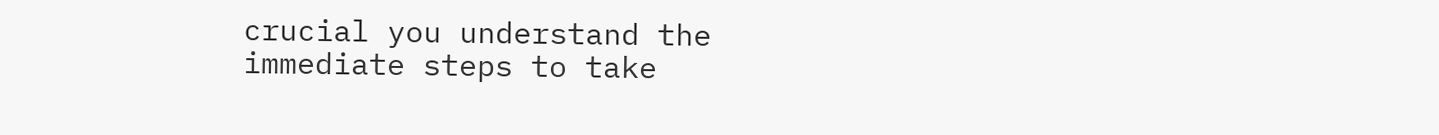crucial you understand the immediate steps to take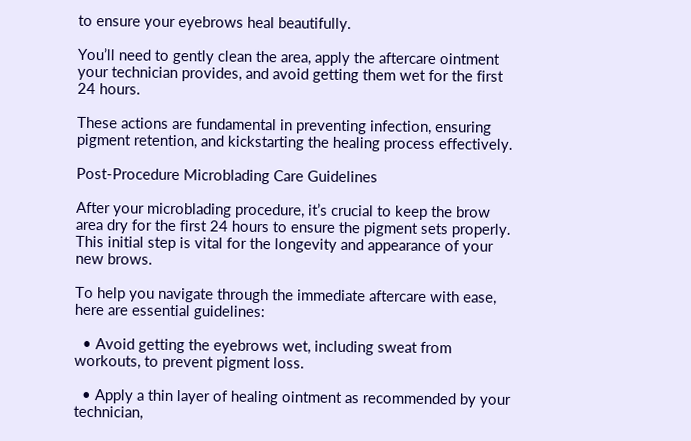to ensure your eyebrows heal beautifully.

You’ll need to gently clean the area, apply the aftercare ointment your technician provides, and avoid getting them wet for the first 24 hours.

These actions are fundamental in preventing infection, ensuring pigment retention, and kickstarting the healing process effectively.

Post-Procedure Microblading Care Guidelines

After your microblading procedure, it’s crucial to keep the brow area dry for the first 24 hours to ensure the pigment sets properly. This initial step is vital for the longevity and appearance of your new brows.

To help you navigate through the immediate aftercare with ease, here are essential guidelines:

  • Avoid getting the eyebrows wet, including sweat from workouts, to prevent pigment loss.

  • Apply a thin layer of healing ointment as recommended by your technician,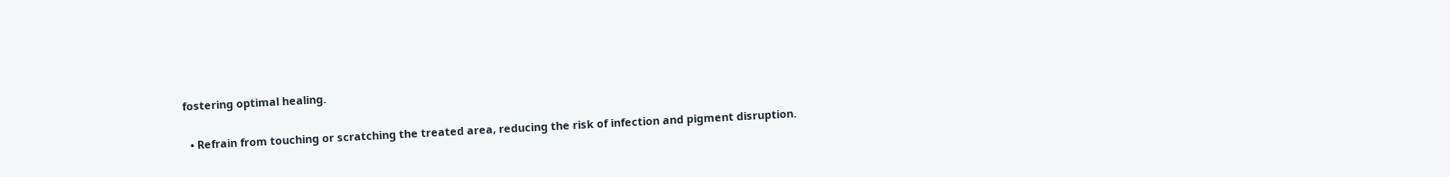fostering optimal healing.

  • Refrain from touching or scratching the treated area, reducing the risk of infection and pigment disruption.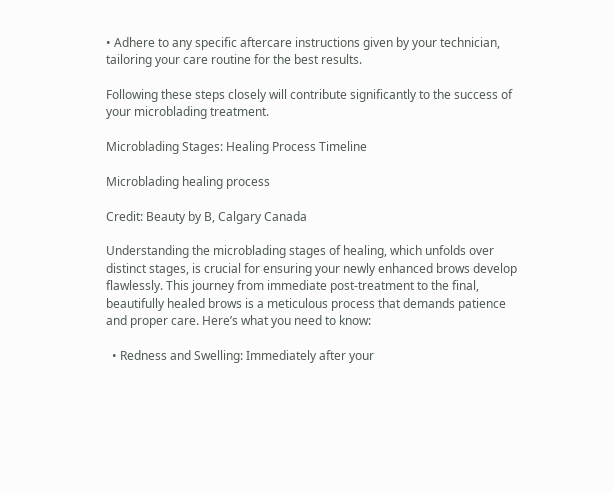• Adhere to any specific aftercare instructions given by your technician, tailoring your care routine for the best results.

Following these steps closely will contribute significantly to the success of your microblading treatment.

Microblading Stages: Healing Process Timeline

Microblading healing process

Credit: Beauty by B, Calgary Canada

Understanding the microblading stages of healing, which unfolds over distinct stages, is crucial for ensuring your newly enhanced brows develop flawlessly. This journey from immediate post-treatment to the final, beautifully healed brows is a meticulous process that demands patience and proper care. Here’s what you need to know:

  • Redness and Swelling: Immediately after your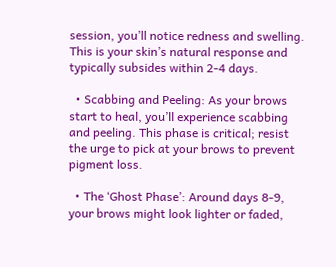session, you’ll notice redness and swelling. This is your skin’s natural response and typically subsides within 2-4 days.

  • Scabbing and Peeling: As your brows start to heal, you’ll experience scabbing and peeling. This phase is critical; resist the urge to pick at your brows to prevent pigment loss.

  • The ‘Ghost Phase’: Around days 8-9, your brows might look lighter or faded,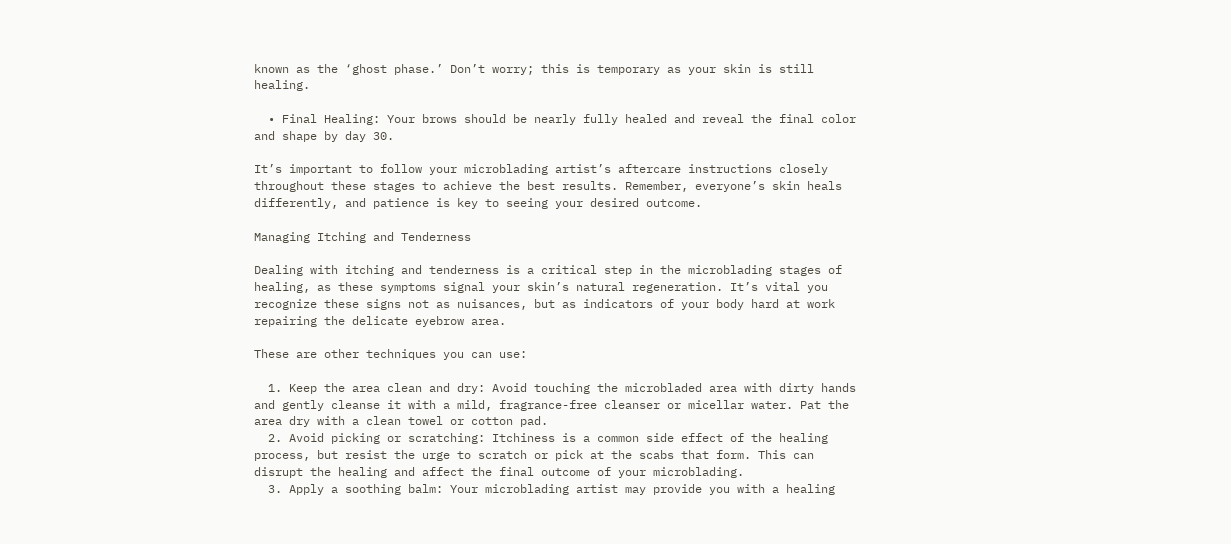known as the ‘ghost phase.’ Don’t worry; this is temporary as your skin is still healing.

  • Final Healing: Your brows should be nearly fully healed and reveal the final color and shape by day 30.

It’s important to follow your microblading artist’s aftercare instructions closely throughout these stages to achieve the best results. Remember, everyone’s skin heals differently, and patience is key to seeing your desired outcome.

Managing Itching and Tenderness

Dealing with itching and tenderness is a critical step in the microblading stages of healing, as these symptoms signal your skin’s natural regeneration. It’s vital you recognize these signs not as nuisances, but as indicators of your body hard at work repairing the delicate eyebrow area.

These are other techniques you can use:

  1. Keep the area clean and dry: Avoid touching the microbladed area with dirty hands and gently cleanse it with a mild, fragrance-free cleanser or micellar water. Pat the area dry with a clean towel or cotton pad.
  2. Avoid picking or scratching: Itchiness is a common side effect of the healing process, but resist the urge to scratch or pick at the scabs that form. This can disrupt the healing and affect the final outcome of your microblading.
  3. Apply a soothing balm: Your microblading artist may provide you with a healing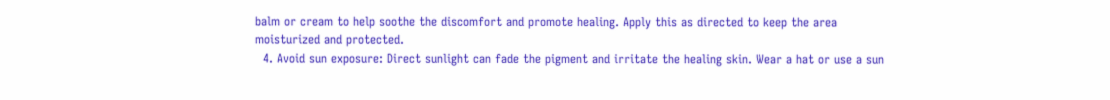balm or cream to help soothe the discomfort and promote healing. Apply this as directed to keep the area moisturized and protected.
  4. Avoid sun exposure: Direct sunlight can fade the pigment and irritate the healing skin. Wear a hat or use a sun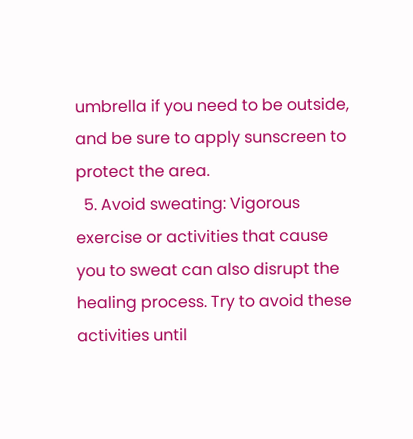umbrella if you need to be outside, and be sure to apply sunscreen to protect the area.
  5. Avoid sweating: Vigorous exercise or activities that cause you to sweat can also disrupt the healing process. Try to avoid these activities until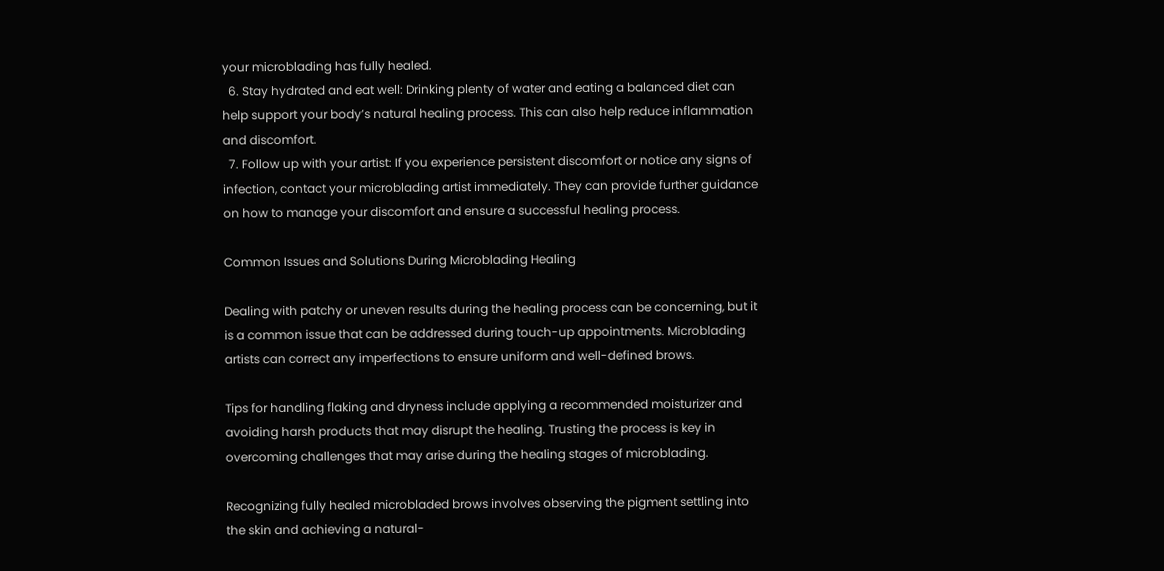your microblading has fully healed.
  6. Stay hydrated and eat well: Drinking plenty of water and eating a balanced diet can help support your body’s natural healing process. This can also help reduce inflammation and discomfort.
  7. Follow up with your artist: If you experience persistent discomfort or notice any signs of infection, contact your microblading artist immediately. They can provide further guidance on how to manage your discomfort and ensure a successful healing process.

Common Issues and Solutions During Microblading Healing

Dealing with patchy or uneven results during the healing process can be concerning, but it is a common issue that can be addressed during touch-up appointments. Microblading artists can correct any imperfections to ensure uniform and well-defined brows.

Tips for handling flaking and dryness include applying a recommended moisturizer and avoiding harsh products that may disrupt the healing. Trusting the process is key in overcoming challenges that may arise during the healing stages of microblading.

Recognizing fully healed microbladed brows involves observing the pigment settling into the skin and achieving a natural-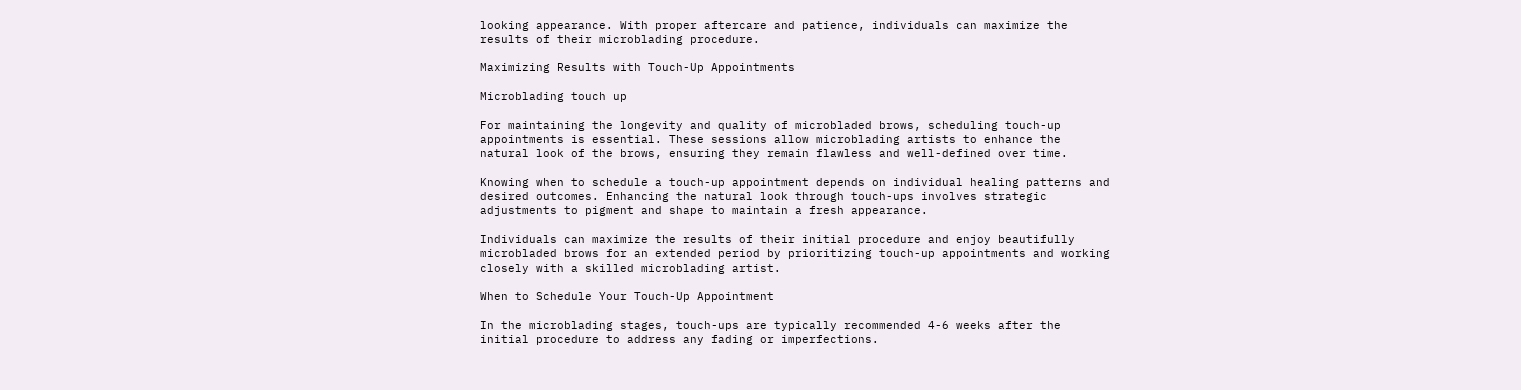looking appearance. With proper aftercare and patience, individuals can maximize the results of their microblading procedure.

Maximizing Results with Touch-Up Appointments

Microblading touch up

For maintaining the longevity and quality of microbladed brows, scheduling touch-up appointments is essential. These sessions allow microblading artists to enhance the natural look of the brows, ensuring they remain flawless and well-defined over time.

Knowing when to schedule a touch-up appointment depends on individual healing patterns and desired outcomes. Enhancing the natural look through touch-ups involves strategic adjustments to pigment and shape to maintain a fresh appearance.

Individuals can maximize the results of their initial procedure and enjoy beautifully microbladed brows for an extended period by prioritizing touch-up appointments and working closely with a skilled microblading artist.

When to Schedule Your Touch-Up Appointment

In the microblading stages, touch-ups are typically recommended 4-6 weeks after the initial procedure to address any fading or imperfections.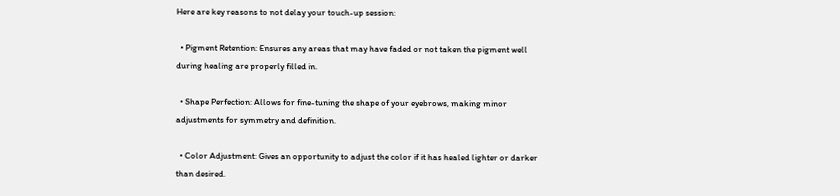Here are key reasons to not delay your touch-up session:

  • Pigment Retention: Ensures any areas that may have faded or not taken the pigment well during healing are properly filled in.

  • Shape Perfection: Allows for fine-tuning the shape of your eyebrows, making minor adjustments for symmetry and definition.

  • Color Adjustment: Gives an opportunity to adjust the color if it has healed lighter or darker than desired.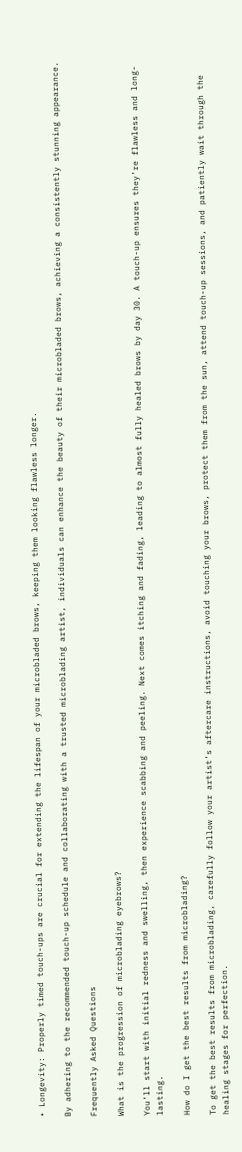• Longevity: Properly timed touch-ups are crucial for extending the lifespan of your microbladed brows, keeping them looking flawless longer.

By adhering to the recommended touch-up schedule and collaborating with a trusted microblading artist, individuals can enhance the beauty of their microbladed brows, achieving a consistently stunning appearance.

Frequently Asked Questions

What is the progression of microblading eyebrows?

You’ll start with initial redness and swelling, then experience scabbing and peeling. Next comes itching and fading, leading to almost fully healed brows by day 30. A touch-up ensures they’re flawless and long-lasting.

How do I get the best results from microblading?

To get the best results from microblading, carefully follow your artist’s aftercare instructions, avoid touching your brows, protect them from the sun, attend touch-up sessions, and patiently wait through the healing stages for perfection.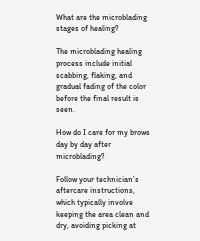What are the microblading stages of healing?

The microblading healing process include initial scabbing, flaking, and gradual fading of the color before the final result is seen.

How do I care for my brows day by day after microblading?

Follow your technician’s aftercare instructions, which typically involve keeping the area clean and dry, avoiding picking at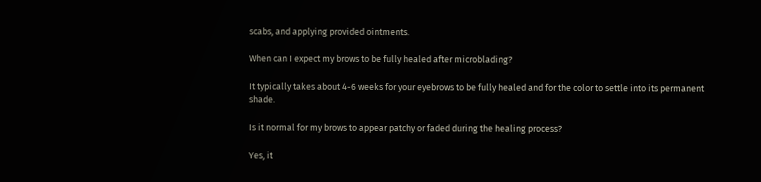scabs, and applying provided ointments.

When can I expect my brows to be fully healed after microblading?

It typically takes about 4-6 weeks for your eyebrows to be fully healed and for the color to settle into its permanent shade.

Is it normal for my brows to appear patchy or faded during the healing process?

Yes, it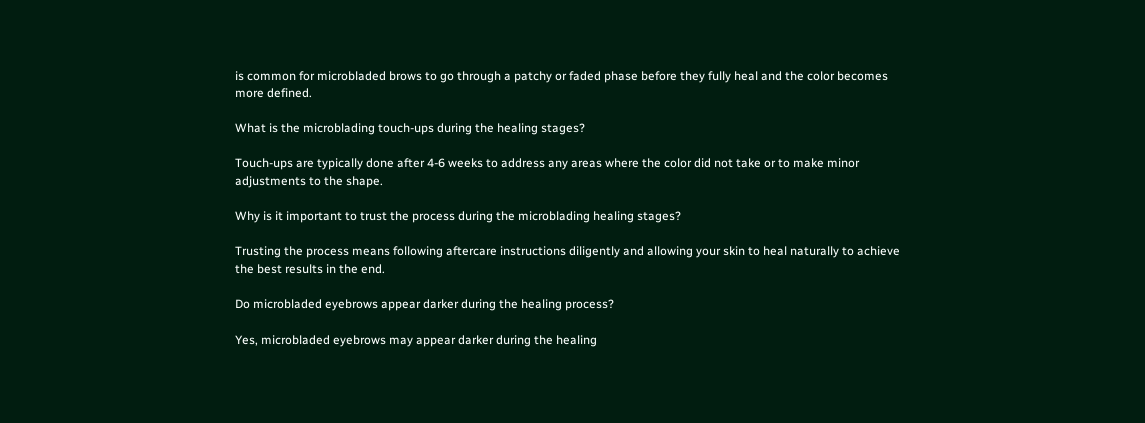is common for microbladed brows to go through a patchy or faded phase before they fully heal and the color becomes more defined.

What is the microblading touch-ups during the healing stages?

Touch-ups are typically done after 4-6 weeks to address any areas where the color did not take or to make minor adjustments to the shape.

Why is it important to trust the process during the microblading healing stages?

Trusting the process means following aftercare instructions diligently and allowing your skin to heal naturally to achieve the best results in the end.

Do microbladed eyebrows appear darker during the healing process?

Yes, microbladed eyebrows may appear darker during the healing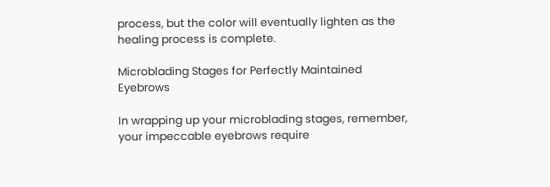process, but the color will eventually lighten as the healing process is complete.

Microblading Stages for Perfectly Maintained Eyebrows

In wrapping up your microblading stages, remember, your impeccable eyebrows require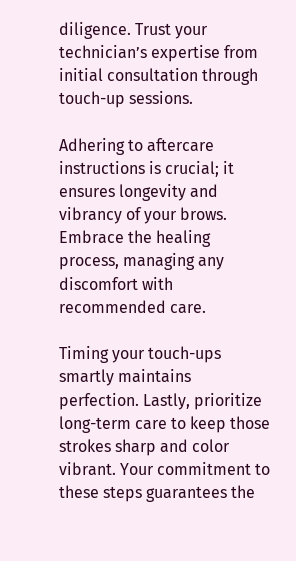diligence. Trust your technician’s expertise from initial consultation through touch-up sessions.

Adhering to aftercare instructions is crucial; it ensures longevity and vibrancy of your brows. Embrace the healing process, managing any discomfort with recommended care.

Timing your touch-ups smartly maintains perfection. Lastly, prioritize long-term care to keep those strokes sharp and color vibrant. Your commitment to these steps guarantees the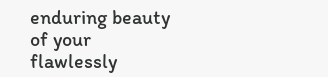enduring beauty of your flawlessly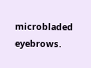microbladed eyebrows.